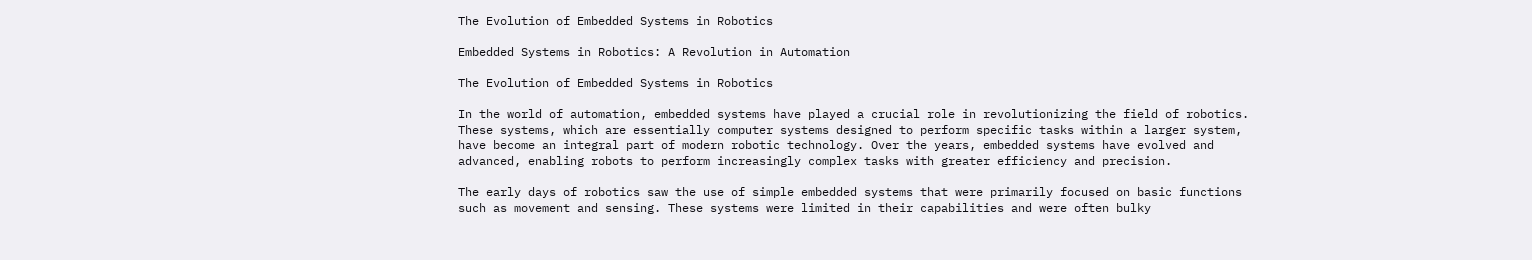The Evolution of Embedded Systems in Robotics

Embedded Systems in Robotics: A Revolution in Automation

The Evolution of Embedded Systems in Robotics

In the world of automation, embedded systems have played a crucial role in revolutionizing the field of robotics. These systems, which are essentially computer systems designed to perform specific tasks within a larger system, have become an integral part of modern robotic technology. Over the years, embedded systems have evolved and advanced, enabling robots to perform increasingly complex tasks with greater efficiency and precision.

The early days of robotics saw the use of simple embedded systems that were primarily focused on basic functions such as movement and sensing. These systems were limited in their capabilities and were often bulky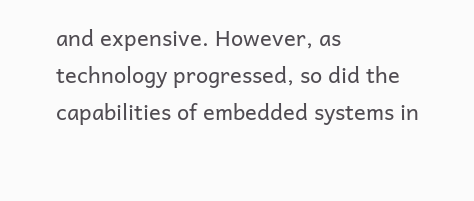and expensive. However, as technology progressed, so did the capabilities of embedded systems in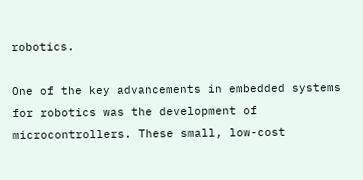robotics.

One of the key advancements in embedded systems for robotics was the development of microcontrollers. These small, low-cost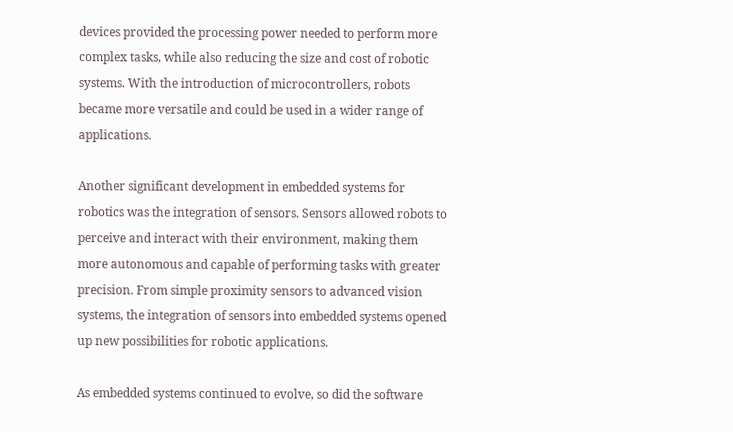devices provided the processing power needed to perform more complex tasks, while also reducing the size and cost of robotic systems. With the introduction of microcontrollers, robots became more versatile and could be used in a wider range of applications.

Another significant development in embedded systems for robotics was the integration of sensors. Sensors allowed robots to perceive and interact with their environment, making them more autonomous and capable of performing tasks with greater precision. From simple proximity sensors to advanced vision systems, the integration of sensors into embedded systems opened up new possibilities for robotic applications.

As embedded systems continued to evolve, so did the software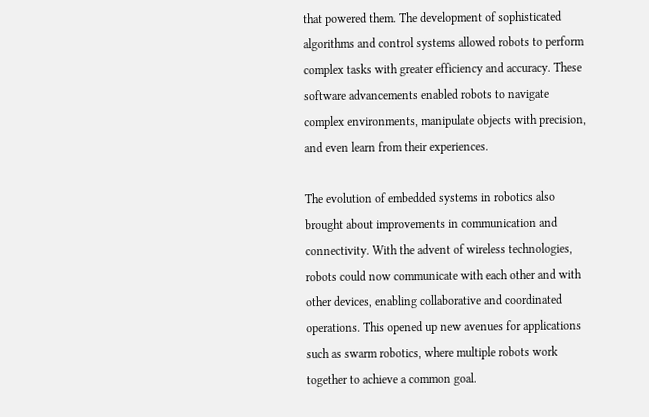that powered them. The development of sophisticated algorithms and control systems allowed robots to perform complex tasks with greater efficiency and accuracy. These software advancements enabled robots to navigate complex environments, manipulate objects with precision, and even learn from their experiences.

The evolution of embedded systems in robotics also brought about improvements in communication and connectivity. With the advent of wireless technologies, robots could now communicate with each other and with other devices, enabling collaborative and coordinated operations. This opened up new avenues for applications such as swarm robotics, where multiple robots work together to achieve a common goal.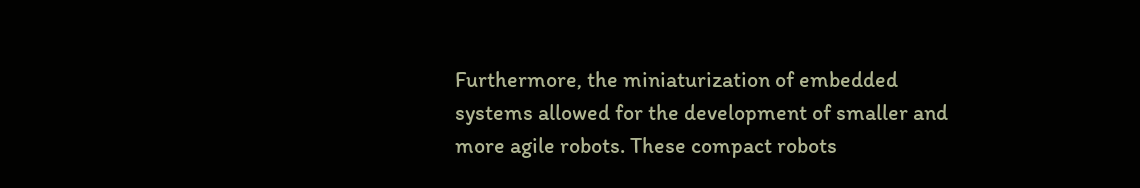Furthermore, the miniaturization of embedded systems allowed for the development of smaller and more agile robots. These compact robots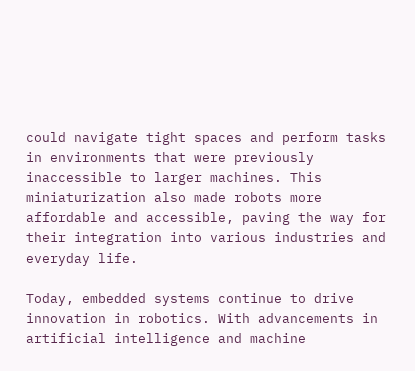could navigate tight spaces and perform tasks in environments that were previously inaccessible to larger machines. This miniaturization also made robots more affordable and accessible, paving the way for their integration into various industries and everyday life.

Today, embedded systems continue to drive innovation in robotics. With advancements in artificial intelligence and machine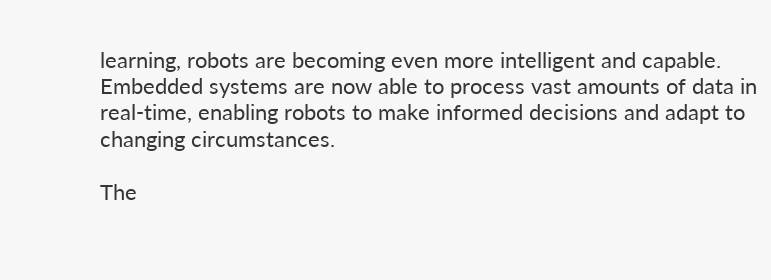learning, robots are becoming even more intelligent and capable. Embedded systems are now able to process vast amounts of data in real-time, enabling robots to make informed decisions and adapt to changing circumstances.

The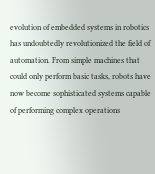evolution of embedded systems in robotics has undoubtedly revolutionized the field of automation. From simple machines that could only perform basic tasks, robots have now become sophisticated systems capable of performing complex operations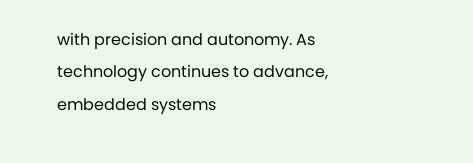with precision and autonomy. As technology continues to advance, embedded systems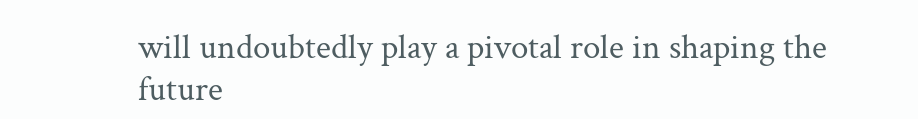will undoubtedly play a pivotal role in shaping the future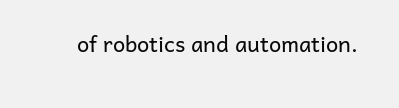of robotics and automation.